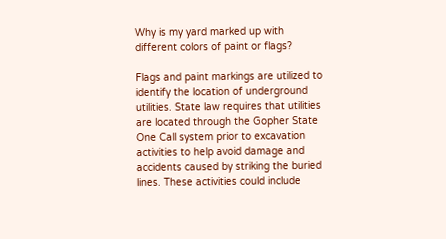Why is my yard marked up with different colors of paint or flags?

Flags and paint markings are utilized to identify the location of underground utilities. State law requires that utilities are located through the Gopher State One Call system prior to excavation activities to help avoid damage and accidents caused by striking the buried lines. These activities could include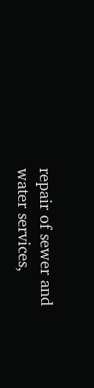repair of sewer and water services,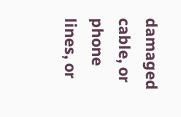damaged cable, or phone lines, or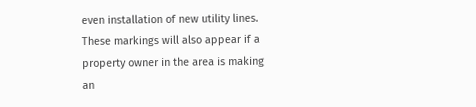even installation of new utility lines. These markings will also appear if a property owner in the area is making an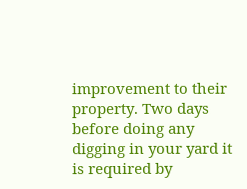improvement to their property. Two days before doing any digging in your yard it is required by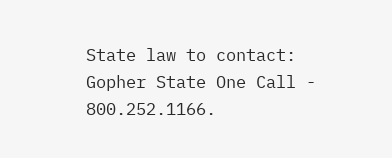State law to contact: Gopher State One Call - 800.252.1166.